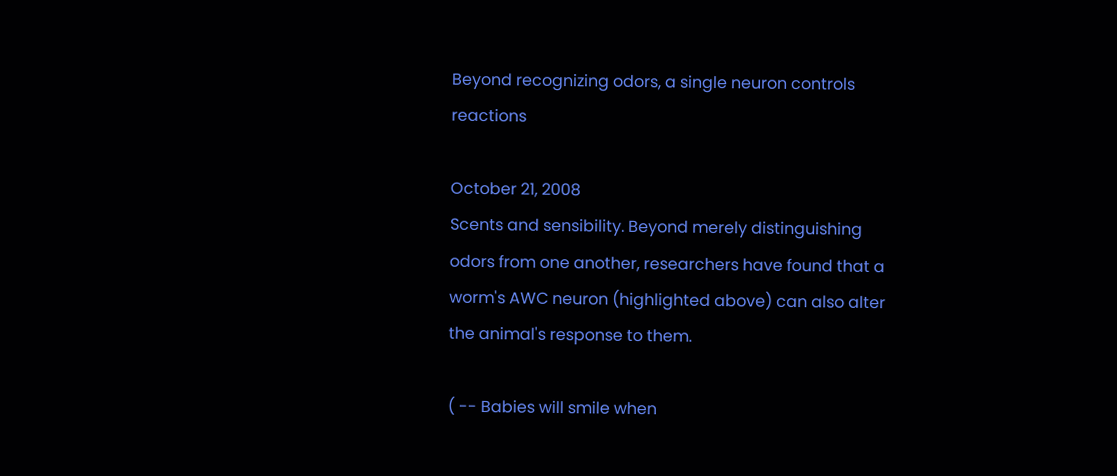Beyond recognizing odors, a single neuron controls reactions

October 21, 2008
Scents and sensibility. Beyond merely distinguishing odors from one another, researchers have found that a worm's AWC neuron (highlighted above) can also alter the animal's response to them.

( -- Babies will smile when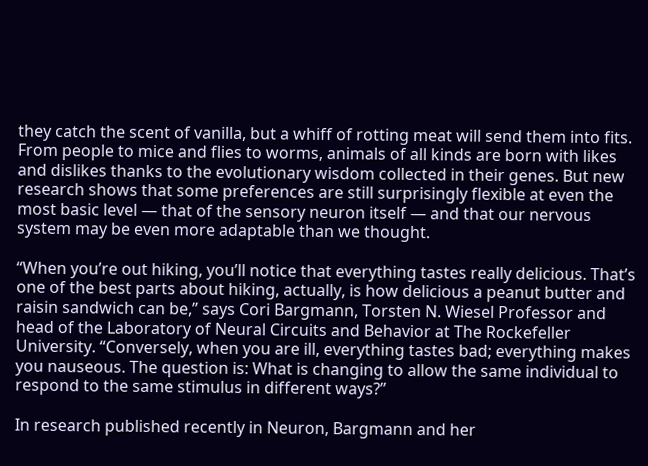they catch the scent of vanilla, but a whiff of rotting meat will send them into fits. From people to mice and flies to worms, animals of all kinds are born with likes and dislikes thanks to the evolutionary wisdom collected in their genes. But new research shows that some preferences are still surprisingly flexible at even the most basic level — that of the sensory neuron itself — and that our nervous system may be even more adaptable than we thought.

“When you’re out hiking, you’ll notice that everything tastes really delicious. That’s one of the best parts about hiking, actually, is how delicious a peanut butter and raisin sandwich can be,” says Cori Bargmann, Torsten N. Wiesel Professor and head of the Laboratory of Neural Circuits and Behavior at The Rockefeller University. “Conversely, when you are ill, everything tastes bad; everything makes you nauseous. The question is: What is changing to allow the same individual to respond to the same stimulus in different ways?”

In research published recently in Neuron, Bargmann and her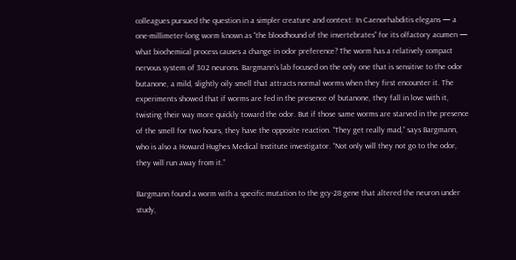colleagues pursued the question in a simpler creature and context: In Caenorhabditis elegans — a one-millimeter-long worm known as “the bloodhound of the invertebrates” for its olfactory acumen — what biochemical process causes a change in odor preference? The worm has a relatively compact nervous system of 302 neurons. Bargmann’s lab focused on the only one that is sensitive to the odor butanone, a mild, slightly oily smell that attracts normal worms when they first encounter it. The experiments showed that if worms are fed in the presence of butanone, they fall in love with it, twisting their way more quickly toward the odor. But if those same worms are starved in the presence of the smell for two hours, they have the opposite reaction. “They get really mad,” says Bargmann, who is also a Howard Hughes Medical Institute investigator. “Not only will they not go to the odor, they will run away from it.”

Bargmann found a worm with a specific mutation to the gcy-28 gene that altered the neuron under study,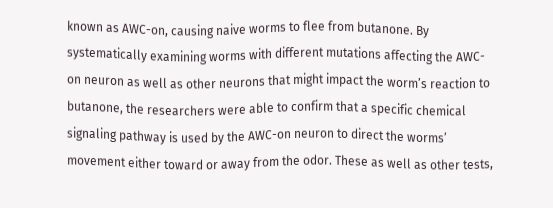known as AWC-on, causing naive worms to flee from butanone. By systematically examining worms with different mutations affecting the AWC-on neuron as well as other neurons that might impact the worm’s reaction to butanone, the researchers were able to confirm that a specific chemical signaling pathway is used by the AWC-on neuron to direct the worms’ movement either toward or away from the odor. These as well as other tests,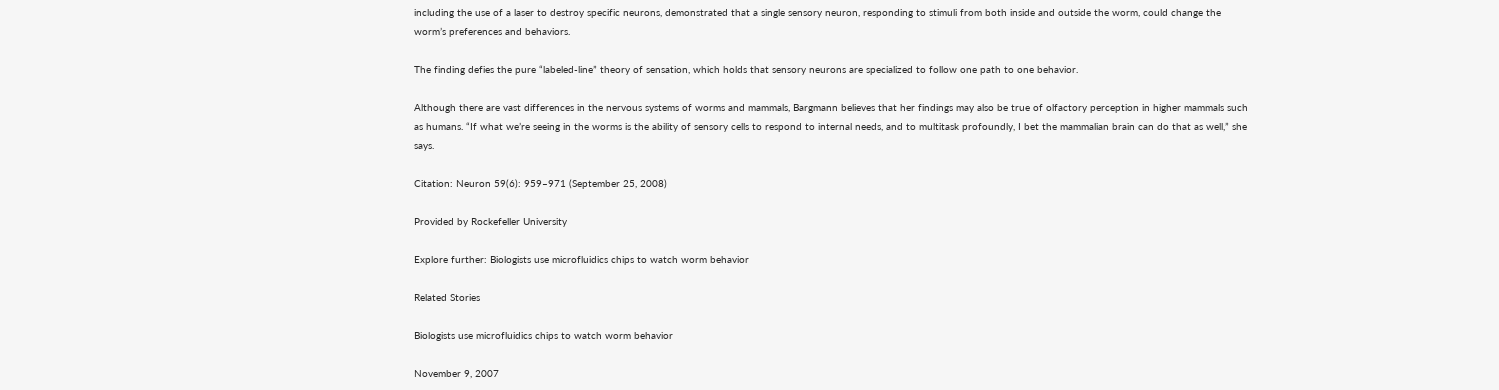including the use of a laser to destroy specific neurons, demonstrated that a single sensory neuron, responding to stimuli from both inside and outside the worm, could change the worm’s preferences and behaviors.

The finding defies the pure “labeled-line” theory of sensation, which holds that sensory neurons are specialized to follow one path to one behavior.

Although there are vast differences in the nervous systems of worms and mammals, Bargmann believes that her findings may also be true of olfactory perception in higher mammals such as humans. “If what we’re seeing in the worms is the ability of sensory cells to respond to internal needs, and to multitask profoundly, I bet the mammalian brain can do that as well,” she says.

Citation: Neuron 59(6): 959–971 (September 25, 2008)

Provided by Rockefeller University

Explore further: Biologists use microfluidics chips to watch worm behavior

Related Stories

Biologists use microfluidics chips to watch worm behavior

November 9, 2007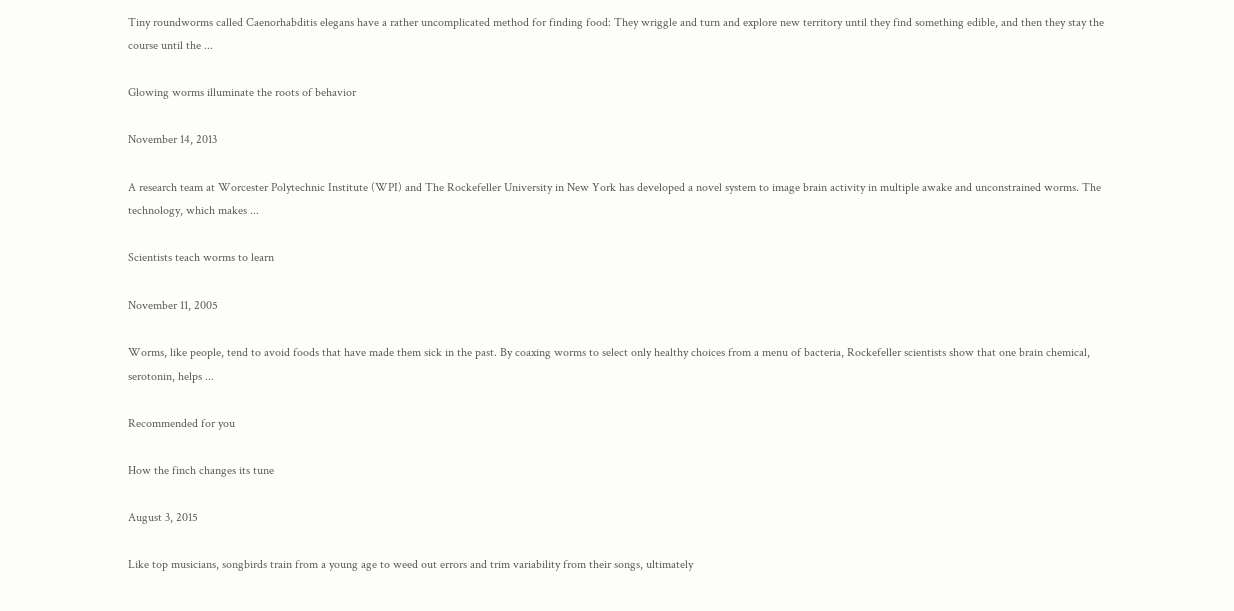Tiny roundworms called Caenorhabditis elegans have a rather uncomplicated method for finding food: They wriggle and turn and explore new territory until they find something edible, and then they stay the course until the ...

Glowing worms illuminate the roots of behavior

November 14, 2013

A research team at Worcester Polytechnic Institute (WPI) and The Rockefeller University in New York has developed a novel system to image brain activity in multiple awake and unconstrained worms. The technology, which makes ...

Scientists teach worms to learn

November 11, 2005

Worms, like people, tend to avoid foods that have made them sick in the past. By coaxing worms to select only healthy choices from a menu of bacteria, Rockefeller scientists show that one brain chemical, serotonin, helps ...

Recommended for you

How the finch changes its tune

August 3, 2015

Like top musicians, songbirds train from a young age to weed out errors and trim variability from their songs, ultimately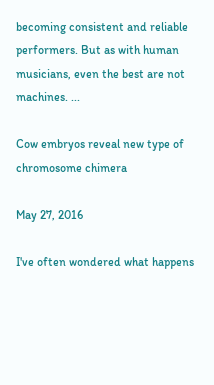becoming consistent and reliable performers. But as with human musicians, even the best are not machines. ...

Cow embryos reveal new type of chromosome chimera

May 27, 2016

I've often wondered what happens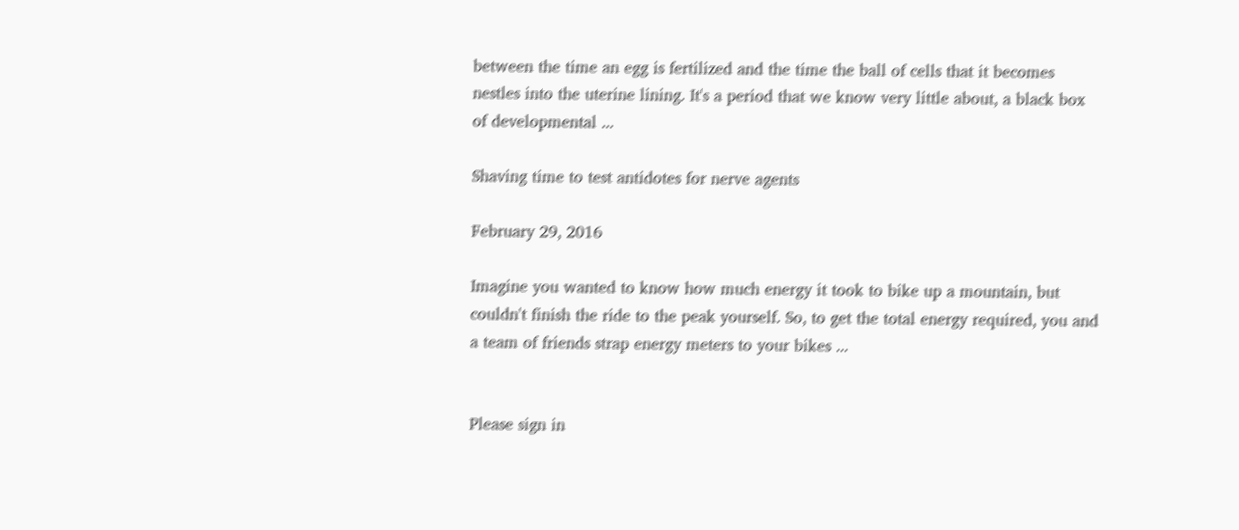between the time an egg is fertilized and the time the ball of cells that it becomes nestles into the uterine lining. It's a period that we know very little about, a black box of developmental ...

Shaving time to test antidotes for nerve agents

February 29, 2016

Imagine you wanted to know how much energy it took to bike up a mountain, but couldn't finish the ride to the peak yourself. So, to get the total energy required, you and a team of friends strap energy meters to your bikes ...


Please sign in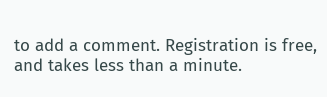to add a comment. Registration is free, and takes less than a minute.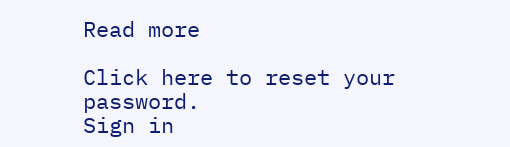Read more

Click here to reset your password.
Sign in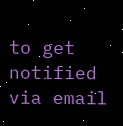to get notified via email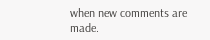when new comments are made.